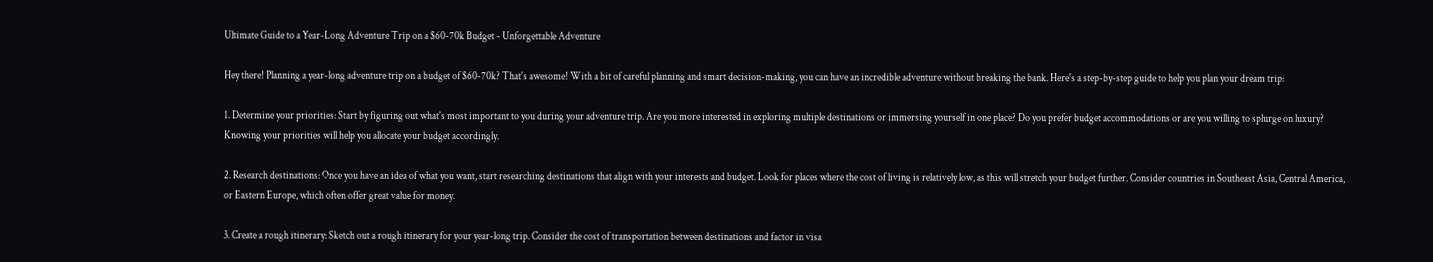Ultimate Guide to a Year-Long Adventure Trip on a $60-70k Budget - Unforgettable Adventure

Hey there! Planning a year-long adventure trip on a budget of $60-70k? That's awesome! With a bit of careful planning and smart decision-making, you can have an incredible adventure without breaking the bank. Here's a step-by-step guide to help you plan your dream trip:

1. Determine your priorities: Start by figuring out what's most important to you during your adventure trip. Are you more interested in exploring multiple destinations or immersing yourself in one place? Do you prefer budget accommodations or are you willing to splurge on luxury? Knowing your priorities will help you allocate your budget accordingly.

2. Research destinations: Once you have an idea of what you want, start researching destinations that align with your interests and budget. Look for places where the cost of living is relatively low, as this will stretch your budget further. Consider countries in Southeast Asia, Central America, or Eastern Europe, which often offer great value for money.

3. Create a rough itinerary: Sketch out a rough itinerary for your year-long trip. Consider the cost of transportation between destinations and factor in visa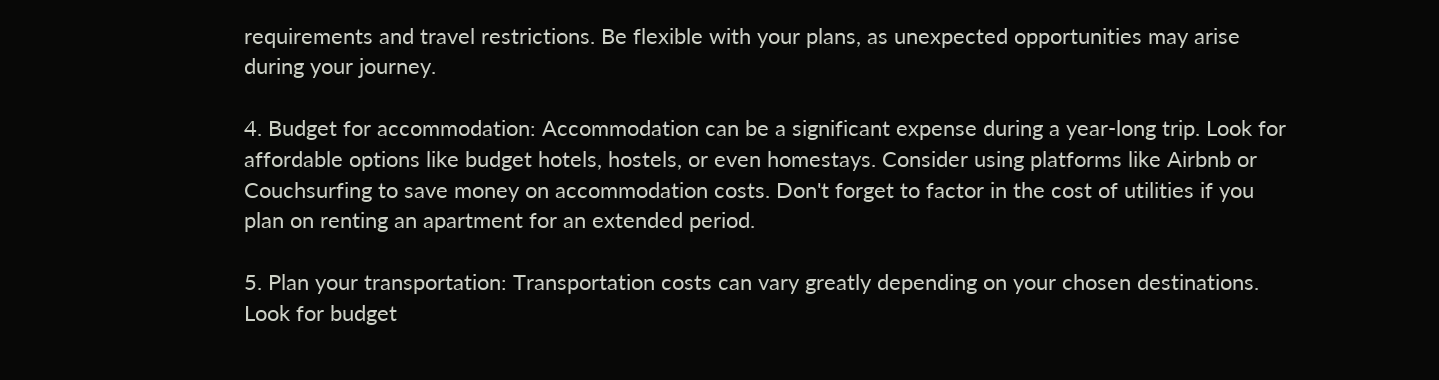requirements and travel restrictions. Be flexible with your plans, as unexpected opportunities may arise during your journey.

4. Budget for accommodation: Accommodation can be a significant expense during a year-long trip. Look for affordable options like budget hotels, hostels, or even homestays. Consider using platforms like Airbnb or Couchsurfing to save money on accommodation costs. Don't forget to factor in the cost of utilities if you plan on renting an apartment for an extended period.

5. Plan your transportation: Transportation costs can vary greatly depending on your chosen destinations. Look for budget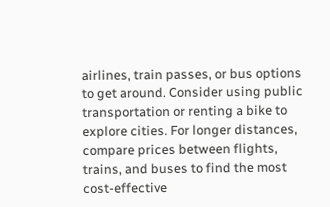airlines, train passes, or bus options to get around. Consider using public transportation or renting a bike to explore cities. For longer distances, compare prices between flights, trains, and buses to find the most cost-effective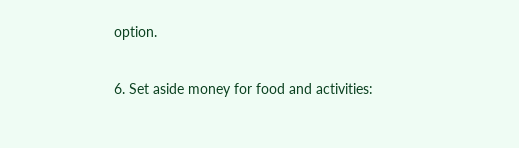option.

6. Set aside money for food and activities: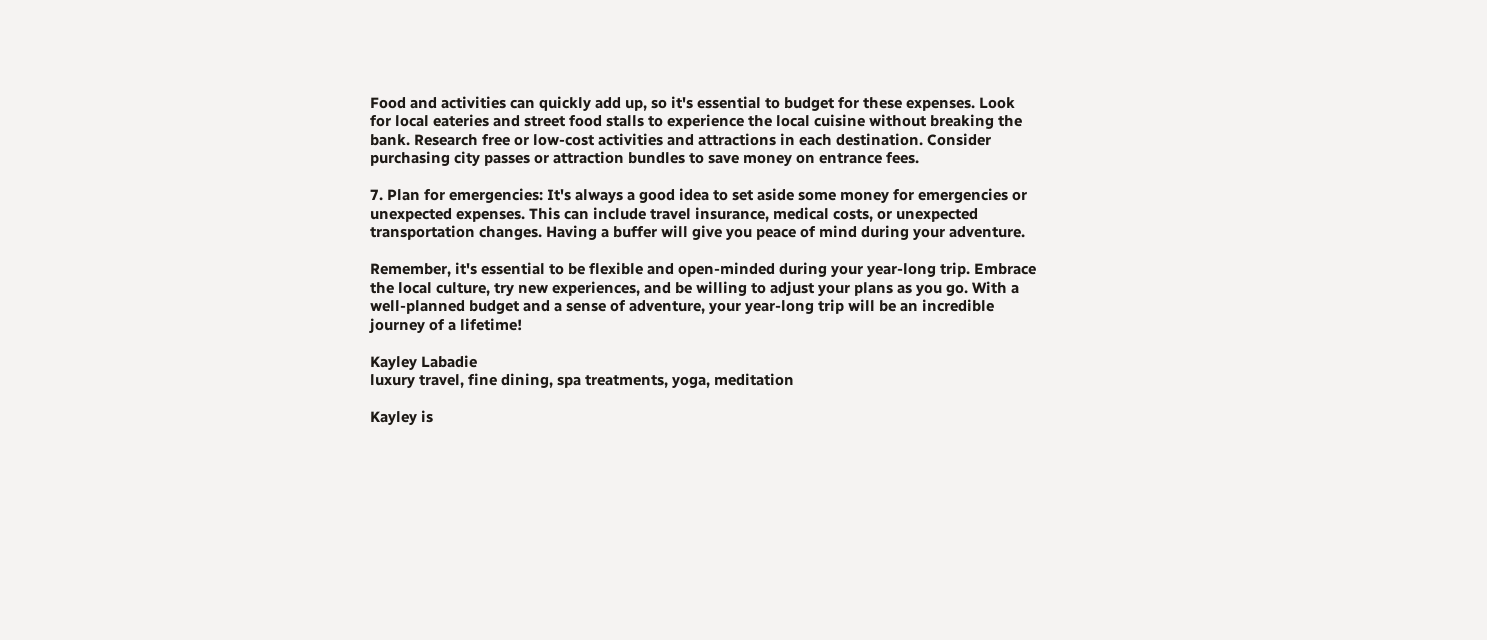Food and activities can quickly add up, so it's essential to budget for these expenses. Look for local eateries and street food stalls to experience the local cuisine without breaking the bank. Research free or low-cost activities and attractions in each destination. Consider purchasing city passes or attraction bundles to save money on entrance fees.

7. Plan for emergencies: It's always a good idea to set aside some money for emergencies or unexpected expenses. This can include travel insurance, medical costs, or unexpected transportation changes. Having a buffer will give you peace of mind during your adventure.

Remember, it's essential to be flexible and open-minded during your year-long trip. Embrace the local culture, try new experiences, and be willing to adjust your plans as you go. With a well-planned budget and a sense of adventure, your year-long trip will be an incredible journey of a lifetime!

Kayley Labadie
luxury travel, fine dining, spa treatments, yoga, meditation

Kayley is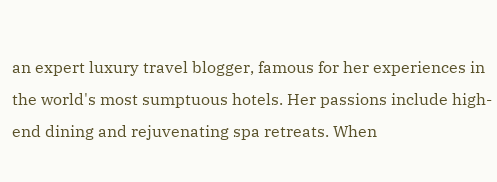an expert luxury travel blogger, famous for her experiences in the world's most sumptuous hotels. Her passions include high-end dining and rejuvenating spa retreats. When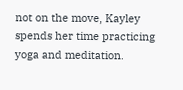not on the move, Kayley spends her time practicing yoga and meditation.